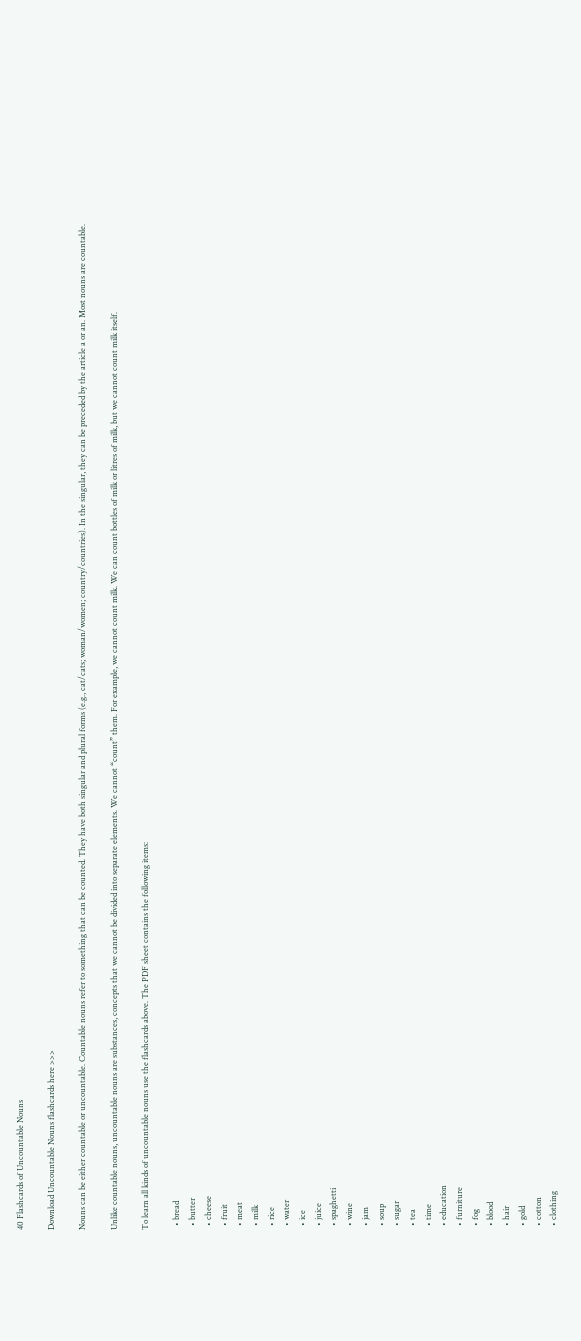40 Flashcards of Uncountable Nouns

Download Uncountable Nouns flashcards here >>>

Nouns can be either countable or uncountable. Countable nouns refer to something that can be counted. They have both singular and plural forms (e.g., cat/cats; woman/women; country/countries). In the singular, they can be preceded by the article a or an. Most nouns are countable.

Unlike countable nouns, uncountable nouns are substances, concepts that we cannot be divided into separate elements. We cannot “count” them. For example, we cannot count milk. We can count bottles of milk or litres of milk, but we cannot count milk itself.

To learn all kinds of uncountable nouns use the flashcards above. The PDF sheet contains the following items:

  • bread
  • butter
  • cheese
  • fruit
  • meat
  • milk
  • rice
  • water
  • ice
  • juice
  • spaghetti
  • wine
  • jam
  • soup
  • sugar
  • tea
  • time
  • education
  • furniture
  • fog
  • blood
  • hair
  • gold
  • cotton
  • clothing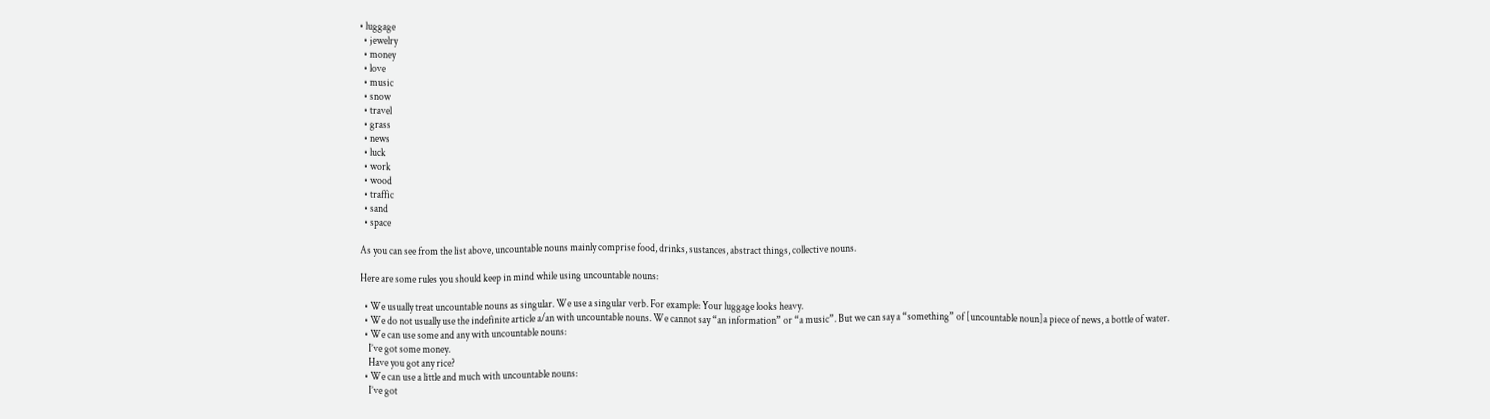• luggage
  • jewelry
  • money
  • love
  • music
  • snow
  • travel
  • grass
  • news
  • luck
  • work
  • wood
  • traffic
  • sand
  • space

As you can see from the list above, uncountable nouns mainly comprise food, drinks, sustances, abstract things, collective nouns.

Here are some rules you should keep in mind while using uncountable nouns:

  • We usually treat uncountable nouns as singular. We use a singular verb. For example: Your luggage looks heavy.
  • We do not usually use the indefinite article a/an with uncountable nouns. We cannot say “an information” or “a music”. But we can say a “something” of [uncountable noun]a piece of news, a bottle of water.
  • We can use some and any with uncountable nouns:
    I’ve got some money.
    Have you got any rice?
  • We can use a little and much with uncountable nouns:
    I’ve got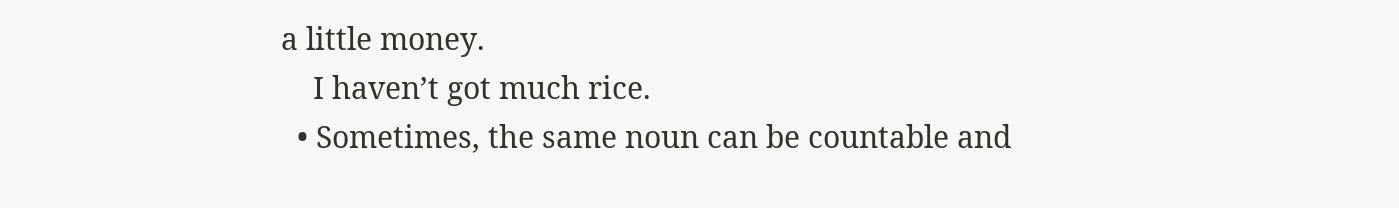a little money.
    I haven’t got much rice.
  • Sometimes, the same noun can be countable and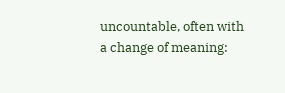uncountable, often with a change of meaning: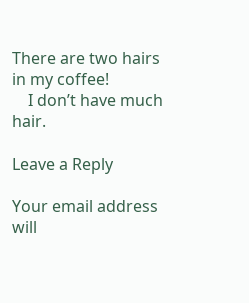There are two hairs in my coffee!
    I don’t have much hair.

Leave a Reply

Your email address will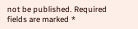not be published. Required fields are marked *